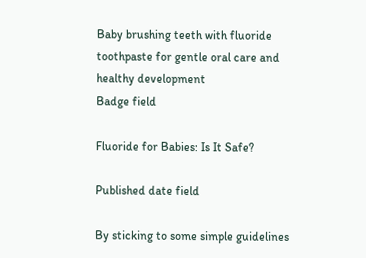Baby brushing teeth with fluoride toothpaste for gentle oral care and healthy development
Badge field

Fluoride for Babies: Is It Safe?

Published date field

By sticking to some simple guidelines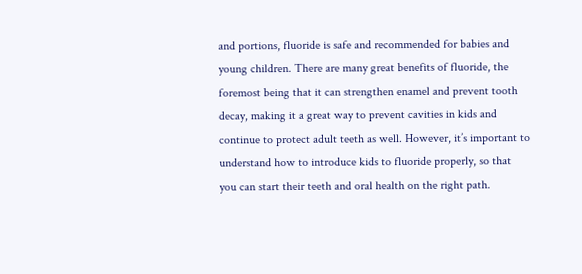and portions, fluoride is safe and recommended for babies and young children. There are many great benefits of fluoride, the foremost being that it can strengthen enamel and prevent tooth decay, making it a great way to prevent cavities in kids and continue to protect adult teeth as well. However, it’s important to understand how to introduce kids to fluoride properly, so that you can start their teeth and oral health on the right path.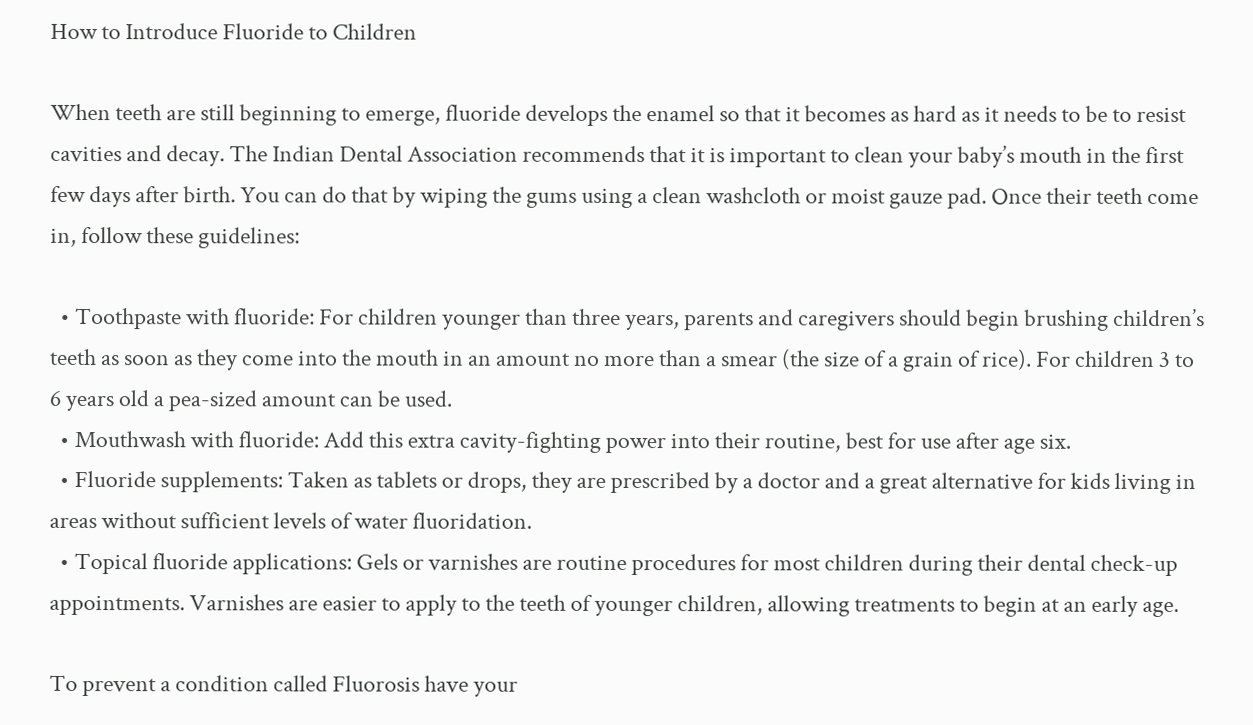How to Introduce Fluoride to Children

When teeth are still beginning to emerge, fluoride develops the enamel so that it becomes as hard as it needs to be to resist cavities and decay. The Indian Dental Association recommends that it is important to clean your baby’s mouth in the first few days after birth. You can do that by wiping the gums using a clean washcloth or moist gauze pad. Once their teeth come in, follow these guidelines:

  • Toothpaste with fluoride: For children younger than three years, parents and caregivers should begin brushing children’s teeth as soon as they come into the mouth in an amount no more than a smear (the size of a grain of rice). For children 3 to 6 years old a pea-sized amount can be used.
  • Mouthwash with fluoride: Add this extra cavity-fighting power into their routine, best for use after age six.
  • Fluoride supplements: Taken as tablets or drops, they are prescribed by a doctor and a great alternative for kids living in areas without sufficient levels of water fluoridation.
  • Topical fluoride applications: Gels or varnishes are routine procedures for most children during their dental check-up appointments. Varnishes are easier to apply to the teeth of younger children, allowing treatments to begin at an early age.

To prevent a condition called Fluorosis have your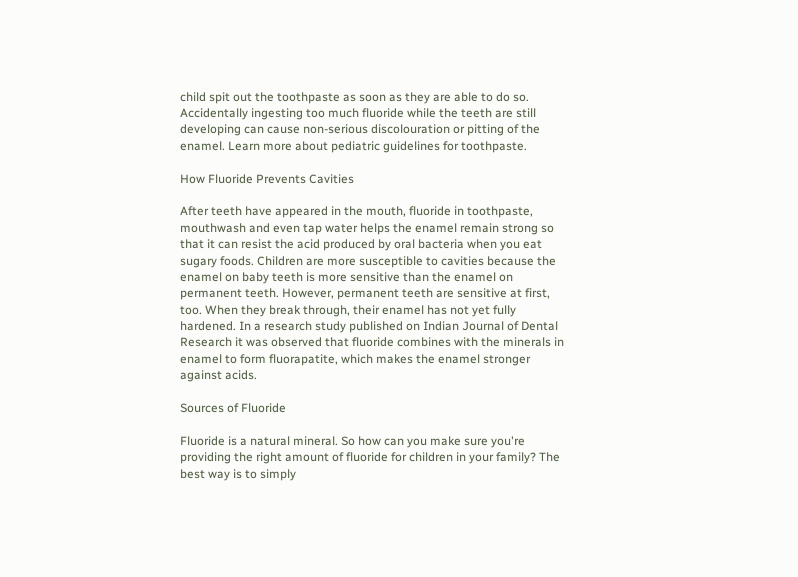child spit out the toothpaste as soon as they are able to do so. Accidentally ingesting too much fluoride while the teeth are still developing can cause non-serious discolouration or pitting of the enamel. Learn more about pediatric guidelines for toothpaste.

How Fluoride Prevents Cavities

After teeth have appeared in the mouth, fluoride in toothpaste, mouthwash and even tap water helps the enamel remain strong so that it can resist the acid produced by oral bacteria when you eat sugary foods. Children are more susceptible to cavities because the enamel on baby teeth is more sensitive than the enamel on permanent teeth. However, permanent teeth are sensitive at first, too. When they break through, their enamel has not yet fully hardened. In a research study published on Indian Journal of Dental Research it was observed that fluoride combines with the minerals in enamel to form fluorapatite, which makes the enamel stronger against acids.

Sources of Fluoride

Fluoride is a natural mineral. So how can you make sure you're providing the right amount of fluoride for children in your family? The best way is to simply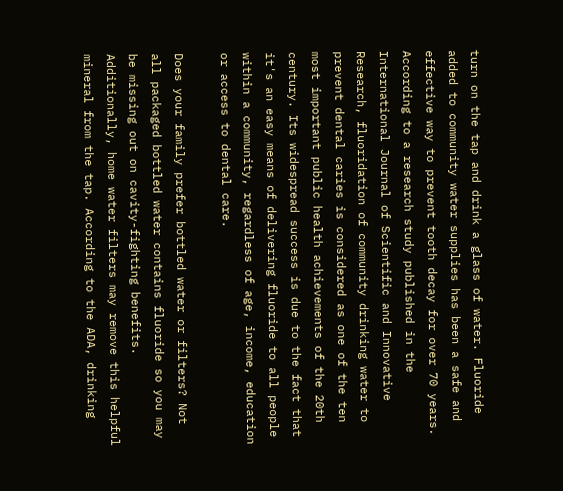turn on the tap and drink a glass of water. Fluoride added to community water supplies has been a safe and effective way to prevent tooth decay for over 70 years. According to a research study published in the International Journal of Scientific and Innovative Research, fluoridation of community drinking water to prevent dental caries is considered as one of the ten most important public health achievements of the 20th century. Its widespread success is due to the fact that it's an easy means of delivering fluoride to all people within a community, regardless of age, income, education or access to dental care.

Does your family prefer bottled water or filters? Not all packaged bottled water contains fluoride so you may be missing out on cavity-fighting benefits. Additionally, home water filters may remove this helpful mineral from the tap. According to the ADA, drinking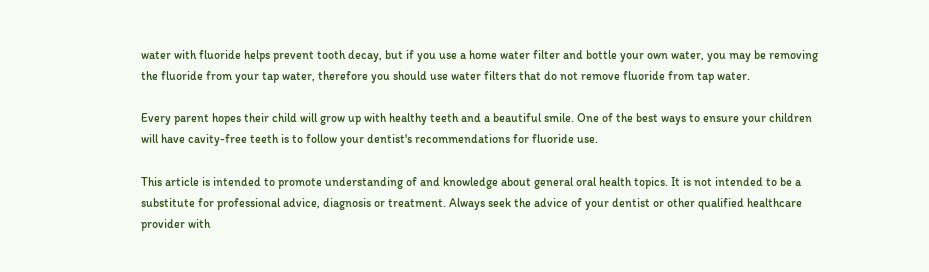water with fluoride helps prevent tooth decay, but if you use a home water filter and bottle your own water, you may be removing the fluoride from your tap water, therefore you should use water filters that do not remove fluoride from tap water.

Every parent hopes their child will grow up with healthy teeth and a beautiful smile. One of the best ways to ensure your children will have cavity-free teeth is to follow your dentist's recommendations for fluoride use.

This article is intended to promote understanding of and knowledge about general oral health topics. It is not intended to be a substitute for professional advice, diagnosis or treatment. Always seek the advice of your dentist or other qualified healthcare provider with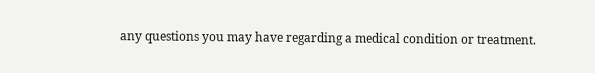any questions you may have regarding a medical condition or treatment.